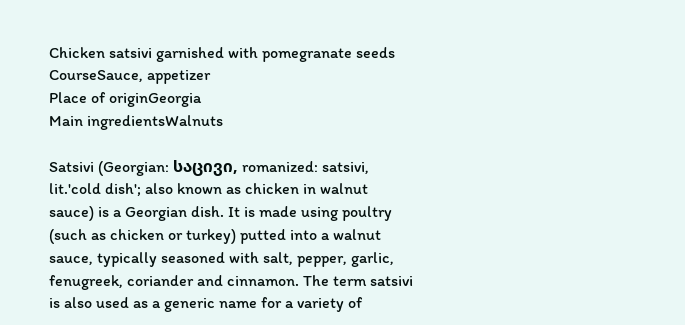Chicken satsivi garnished with pomegranate seeds
CourseSauce, appetizer
Place of originGeorgia
Main ingredientsWalnuts

Satsivi (Georgian: საცივი, romanized: satsivi, lit.'cold dish'; also known as chicken in walnut sauce) is a Georgian dish. It is made using poultry (such as chicken or turkey) putted into a walnut sauce, typically seasoned with salt, pepper, garlic, fenugreek, coriander and cinnamon. The term satsivi is also used as a generic name for a variety of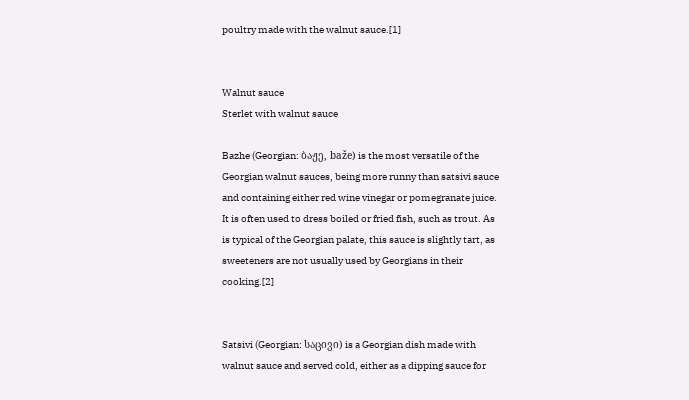poultry made with the walnut sauce.[1]


Walnut sauce
Sterlet with walnut sauce

Bazhe (Georgian: ბაჟე, baže) is the most versatile of the Georgian walnut sauces, being more runny than satsivi sauce and containing either red wine vinegar or pomegranate juice. It is often used to dress boiled or fried fish, such as trout. As is typical of the Georgian palate, this sauce is slightly tart, as sweeteners are not usually used by Georgians in their cooking.[2]


Satsivi (Georgian: საცივი) is a Georgian dish made with walnut sauce and served cold, either as a dipping sauce for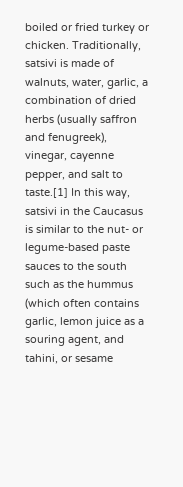boiled or fried turkey or chicken. Traditionally, satsivi is made of walnuts, water, garlic, a combination of dried herbs (usually saffron and fenugreek), vinegar, cayenne pepper, and salt to taste.[1] In this way, satsivi in the Caucasus is similar to the nut- or legume-based paste sauces to the south such as the hummus (which often contains garlic, lemon juice as a souring agent, and tahini, or sesame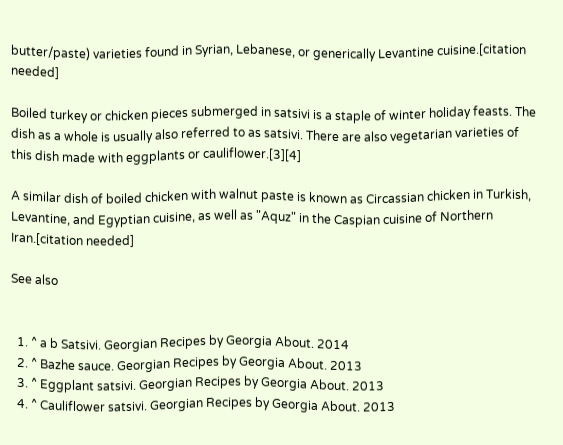butter/paste) varieties found in Syrian, Lebanese, or generically Levantine cuisine.[citation needed]

Boiled turkey or chicken pieces submerged in satsivi is a staple of winter holiday feasts. The dish as a whole is usually also referred to as satsivi. There are also vegetarian varieties of this dish made with eggplants or cauliflower.[3][4]

A similar dish of boiled chicken with walnut paste is known as Circassian chicken in Turkish, Levantine, and Egyptian cuisine, as well as "Aquz" in the Caspian cuisine of Northern Iran.[citation needed]

See also


  1. ^ a b Satsivi. Georgian Recipes by Georgia About. 2014
  2. ^ Bazhe sauce. Georgian Recipes by Georgia About. 2013
  3. ^ Eggplant satsivi. Georgian Recipes by Georgia About. 2013
  4. ^ Cauliflower satsivi. Georgian Recipes by Georgia About. 2013